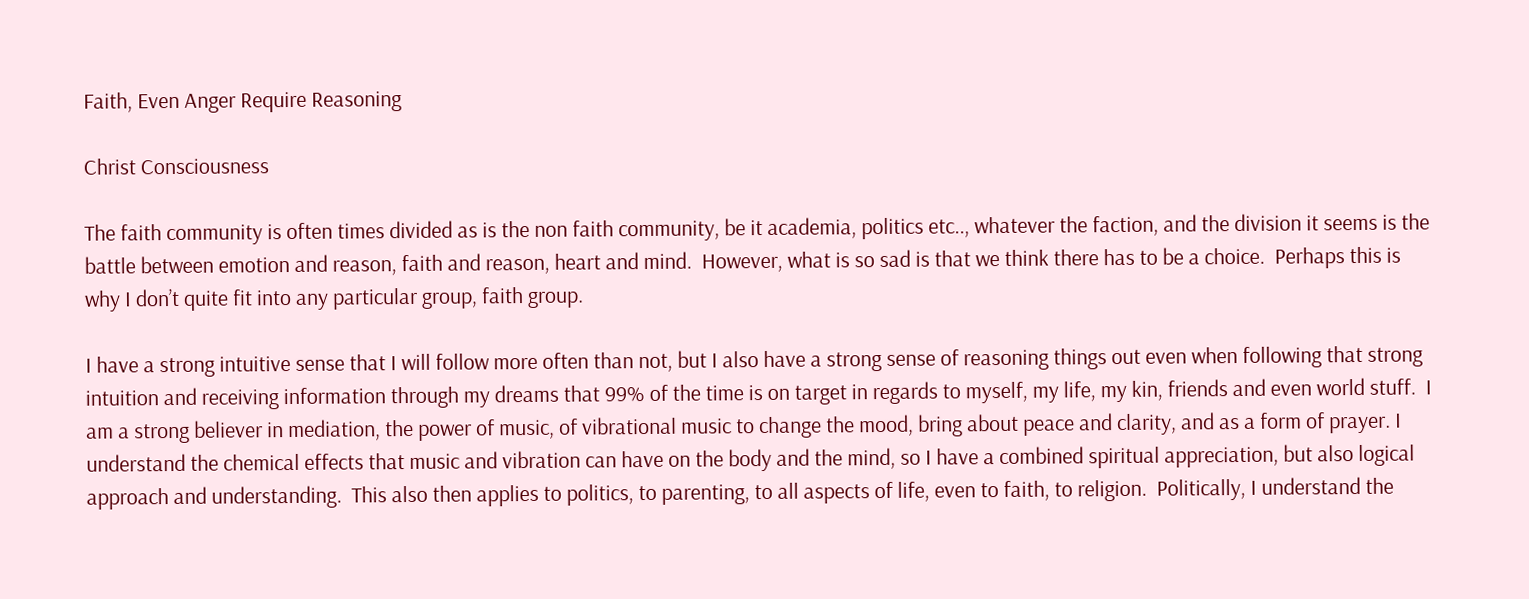Faith, Even Anger Require Reasoning

Christ Consciousness

The faith community is often times divided as is the non faith community, be it academia, politics etc.., whatever the faction, and the division it seems is the battle between emotion and reason, faith and reason, heart and mind.  However, what is so sad is that we think there has to be a choice.  Perhaps this is why I don’t quite fit into any particular group, faith group.

I have a strong intuitive sense that I will follow more often than not, but I also have a strong sense of reasoning things out even when following that strong intuition and receiving information through my dreams that 99% of the time is on target in regards to myself, my life, my kin, friends and even world stuff.  I am a strong believer in mediation, the power of music, of vibrational music to change the mood, bring about peace and clarity, and as a form of prayer. I understand the chemical effects that music and vibration can have on the body and the mind, so I have a combined spiritual appreciation, but also logical approach and understanding.  This also then applies to politics, to parenting, to all aspects of life, even to faith, to religion.  Politically, I understand the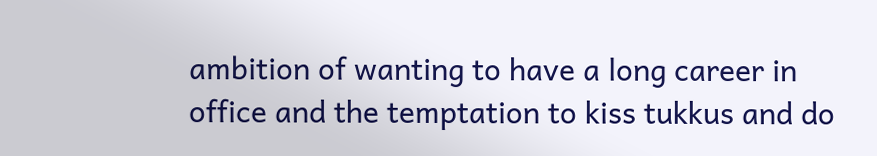ambition of wanting to have a long career in office and the temptation to kiss tukkus and do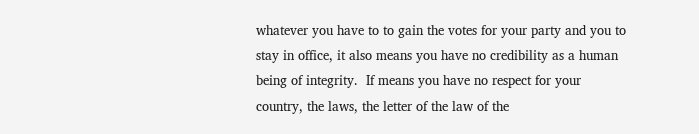whatever you have to to gain the votes for your party and you to stay in office, it also means you have no credibility as a human being of integrity.  If means you have no respect for your country, the laws, the letter of the law of the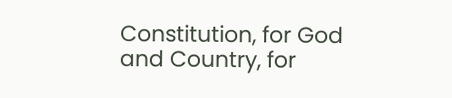Constitution, for God and Country, for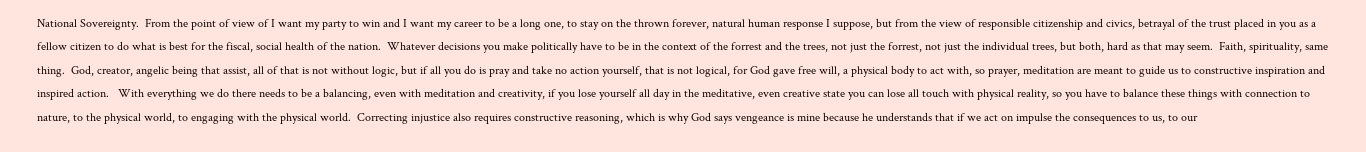National Sovereignty.  From the point of view of I want my party to win and I want my career to be a long one, to stay on the thrown forever, natural human response I suppose, but from the view of responsible citizenship and civics, betrayal of the trust placed in you as a fellow citizen to do what is best for the fiscal, social health of the nation.  Whatever decisions you make politically have to be in the context of the forrest and the trees, not just the forrest, not just the individual trees, but both, hard as that may seem.  Faith, spirituality, same thing.  God, creator, angelic being that assist, all of that is not without logic, but if all you do is pray and take no action yourself, that is not logical, for God gave free will, a physical body to act with, so prayer, meditation are meant to guide us to constructive inspiration and inspired action.   With everything we do there needs to be a balancing, even with meditation and creativity, if you lose yourself all day in the meditative, even creative state you can lose all touch with physical reality, so you have to balance these things with connection to nature, to the physical world, to engaging with the physical world.  Correcting injustice also requires constructive reasoning, which is why God says vengeance is mine because he understands that if we act on impulse the consequences to us, to our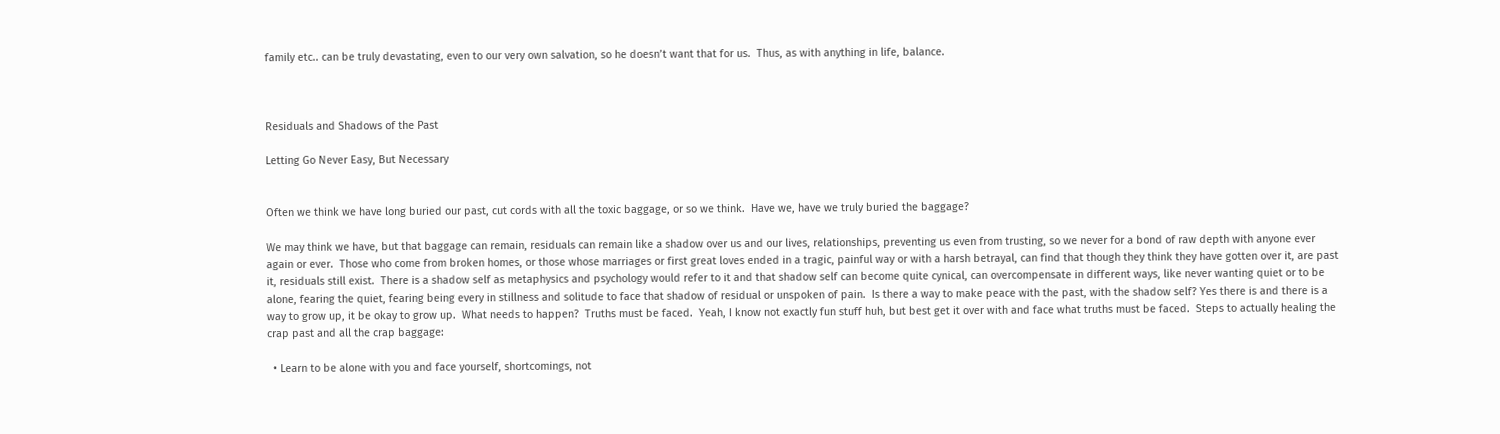family etc.. can be truly devastating, even to our very own salvation, so he doesn’t want that for us.  Thus, as with anything in life, balance.



Residuals and Shadows of the Past

Letting Go Never Easy, But Necessary


Often we think we have long buried our past, cut cords with all the toxic baggage, or so we think.  Have we, have we truly buried the baggage?

We may think we have, but that baggage can remain, residuals can remain like a shadow over us and our lives, relationships, preventing us even from trusting, so we never for a bond of raw depth with anyone ever again or ever.  Those who come from broken homes, or those whose marriages or first great loves ended in a tragic, painful way or with a harsh betrayal, can find that though they think they have gotten over it, are past it, residuals still exist.  There is a shadow self as metaphysics and psychology would refer to it and that shadow self can become quite cynical, can overcompensate in different ways, like never wanting quiet or to be alone, fearing the quiet, fearing being every in stillness and solitude to face that shadow of residual or unspoken of pain.  Is there a way to make peace with the past, with the shadow self? Yes there is and there is a way to grow up, it be okay to grow up.  What needs to happen?  Truths must be faced.  Yeah, I know not exactly fun stuff huh, but best get it over with and face what truths must be faced.  Steps to actually healing the crap past and all the crap baggage:

  • Learn to be alone with you and face yourself, shortcomings, not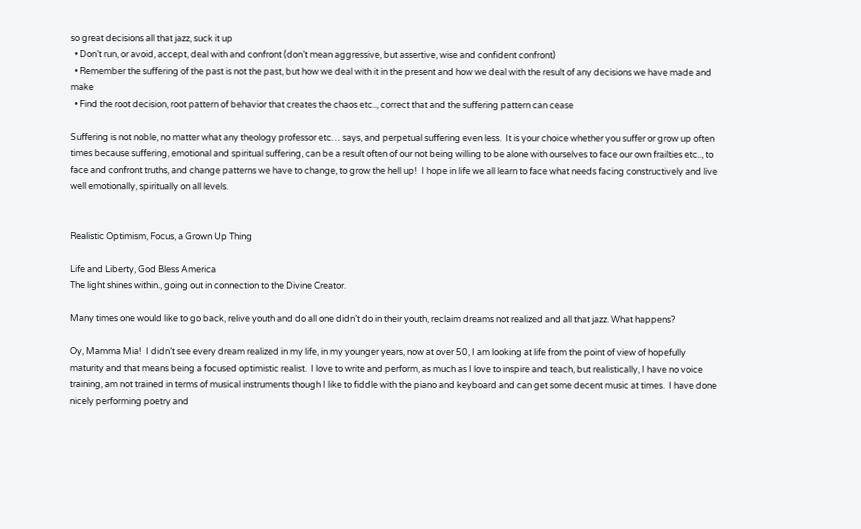so great decisions all that jazz, suck it up
  • Don’t run, or avoid, accept, deal with and confront (don’t mean aggressive, but assertive, wise and confident confront)
  • Remember the suffering of the past is not the past, but how we deal with it in the present and how we deal with the result of any decisions we have made and make
  • Find the root decision, root pattern of behavior that creates the chaos etc.., correct that and the suffering pattern can cease

Suffering is not noble, no matter what any theology professor etc… says, and perpetual suffering even less.  It is your choice whether you suffer or grow up often times because suffering, emotional and spiritual suffering, can be a result often of our not being willing to be alone with ourselves to face our own frailties etc.., to face and confront truths, and change patterns we have to change, to grow the hell up!  I hope in life we all learn to face what needs facing constructively and live well emotionally, spiritually on all levels.


Realistic Optimism, Focus, a Grown Up Thing

Life and Liberty, God Bless America
The light shines within., going out in connection to the Divine Creator.

Many times one would like to go back, relive youth and do all one didn’t do in their youth, reclaim dreams not realized and all that jazz. What happens?

Oy, Mamma Mia!  I didn’t see every dream realized in my life, in my younger years, now at over 50, I am looking at life from the point of view of hopefully maturity and that means being a focused optimistic realist.  I love to write and perform, as much as I love to inspire and teach, but realistically, I have no voice training, am not trained in terms of musical instruments though I like to fiddle with the piano and keyboard and can get some decent music at times.  I have done nicely performing poetry and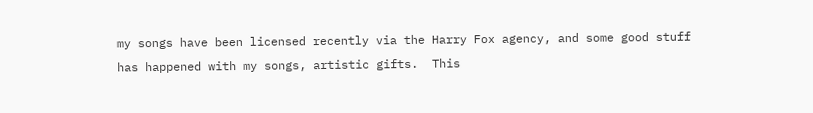my songs have been licensed recently via the Harry Fox agency, and some good stuff has happened with my songs, artistic gifts.  This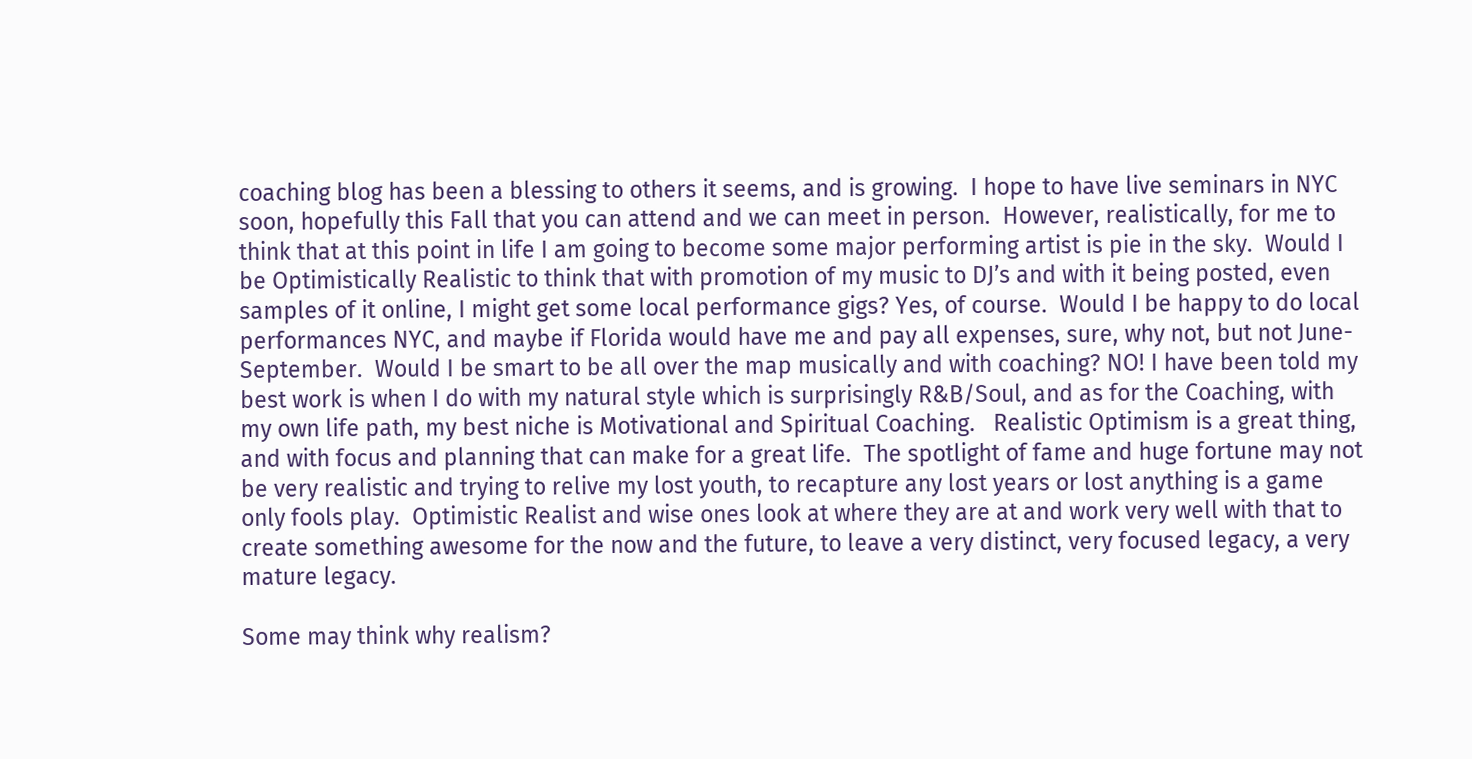coaching blog has been a blessing to others it seems, and is growing.  I hope to have live seminars in NYC soon, hopefully this Fall that you can attend and we can meet in person.  However, realistically, for me to think that at this point in life I am going to become some major performing artist is pie in the sky.  Would I be Optimistically Realistic to think that with promotion of my music to DJ’s and with it being posted, even samples of it online, I might get some local performance gigs? Yes, of course.  Would I be happy to do local performances NYC, and maybe if Florida would have me and pay all expenses, sure, why not, but not June-September.  Would I be smart to be all over the map musically and with coaching? NO! I have been told my best work is when I do with my natural style which is surprisingly R&B/Soul, and as for the Coaching, with my own life path, my best niche is Motivational and Spiritual Coaching.   Realistic Optimism is a great thing, and with focus and planning that can make for a great life.  The spotlight of fame and huge fortune may not be very realistic and trying to relive my lost youth, to recapture any lost years or lost anything is a game only fools play.  Optimistic Realist and wise ones look at where they are at and work very well with that to create something awesome for the now and the future, to leave a very distinct, very focused legacy, a very mature legacy.

Some may think why realism?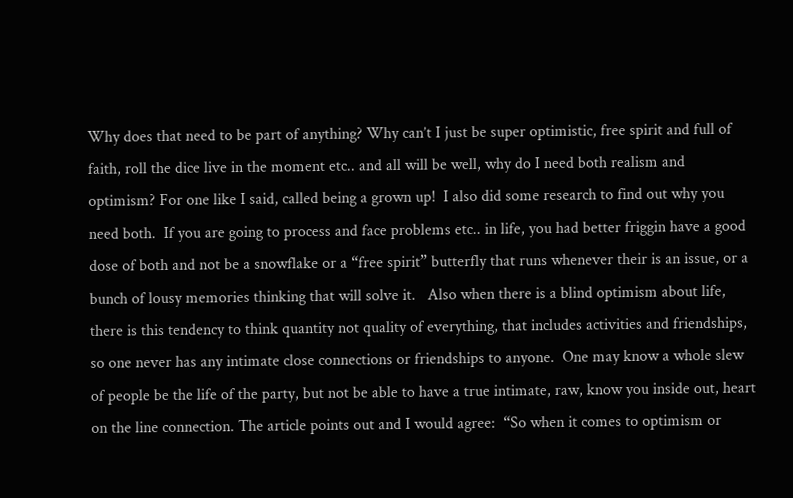Why does that need to be part of anything? Why can’t I just be super optimistic, free spirit and full of faith, roll the dice live in the moment etc.. and all will be well, why do I need both realism and optimism? For one like I said, called being a grown up!  I also did some research to find out why you need both.  If you are going to process and face problems etc.. in life, you had better friggin have a good dose of both and not be a snowflake or a “free spirit” butterfly that runs whenever their is an issue, or a bunch of lousy memories thinking that will solve it.   Also when there is a blind optimism about life, there is this tendency to think quantity not quality of everything, that includes activities and friendships, so one never has any intimate close connections or friendships to anyone.  One may know a whole slew of people be the life of the party, but not be able to have a true intimate, raw, know you inside out, heart on the line connection. The article points out and I would agree:  “So when it comes to optimism or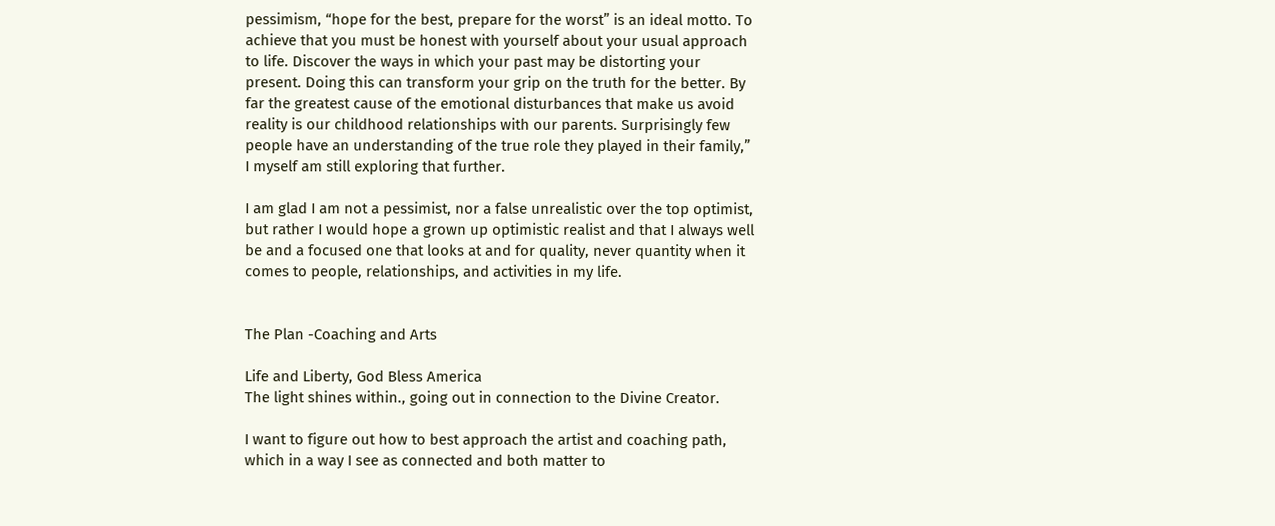pessimism, “hope for the best, prepare for the worst” is an ideal motto. To achieve that you must be honest with yourself about your usual approach to life. Discover the ways in which your past may be distorting your present. Doing this can transform your grip on the truth for the better. By far the greatest cause of the emotional disturbances that make us avoid reality is our childhood relationships with our parents. Surprisingly few people have an understanding of the true role they played in their family,”  I myself am still exploring that further.

I am glad I am not a pessimist, nor a false unrealistic over the top optimist, but rather I would hope a grown up optimistic realist and that I always well be and a focused one that looks at and for quality, never quantity when it comes to people, relationships, and activities in my life.


The Plan -Coaching and Arts

Life and Liberty, God Bless America
The light shines within., going out in connection to the Divine Creator.

I want to figure out how to best approach the artist and coaching path, which in a way I see as connected and both matter to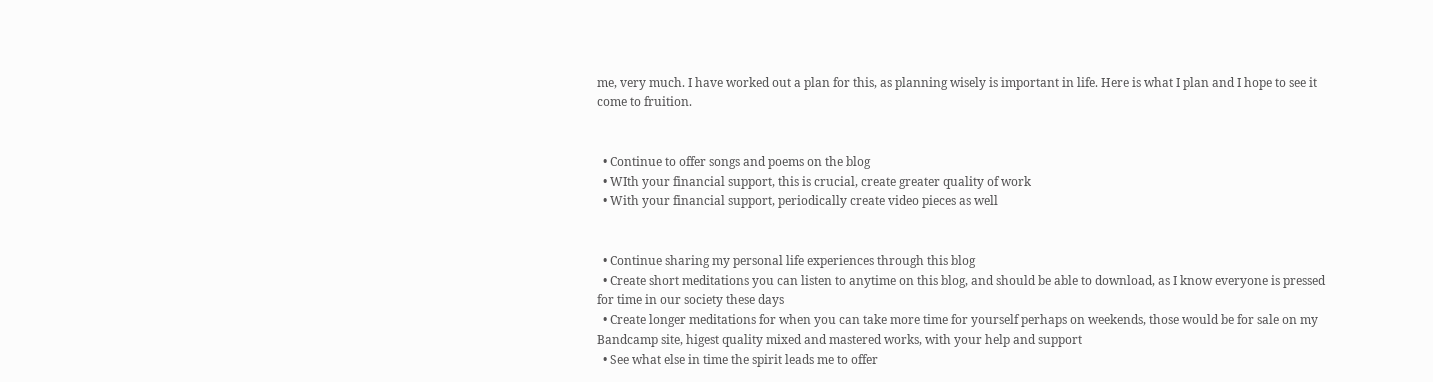me, very much. I have worked out a plan for this, as planning wisely is important in life. Here is what I plan and I hope to see it come to fruition.


  • Continue to offer songs and poems on the blog
  • WIth your financial support, this is crucial, create greater quality of work
  • With your financial support, periodically create video pieces as well


  • Continue sharing my personal life experiences through this blog
  • Create short meditations you can listen to anytime on this blog, and should be able to download, as I know everyone is pressed for time in our society these days
  • Create longer meditations for when you can take more time for yourself perhaps on weekends, those would be for sale on my Bandcamp site, higest quality mixed and mastered works, with your help and support
  • See what else in time the spirit leads me to offer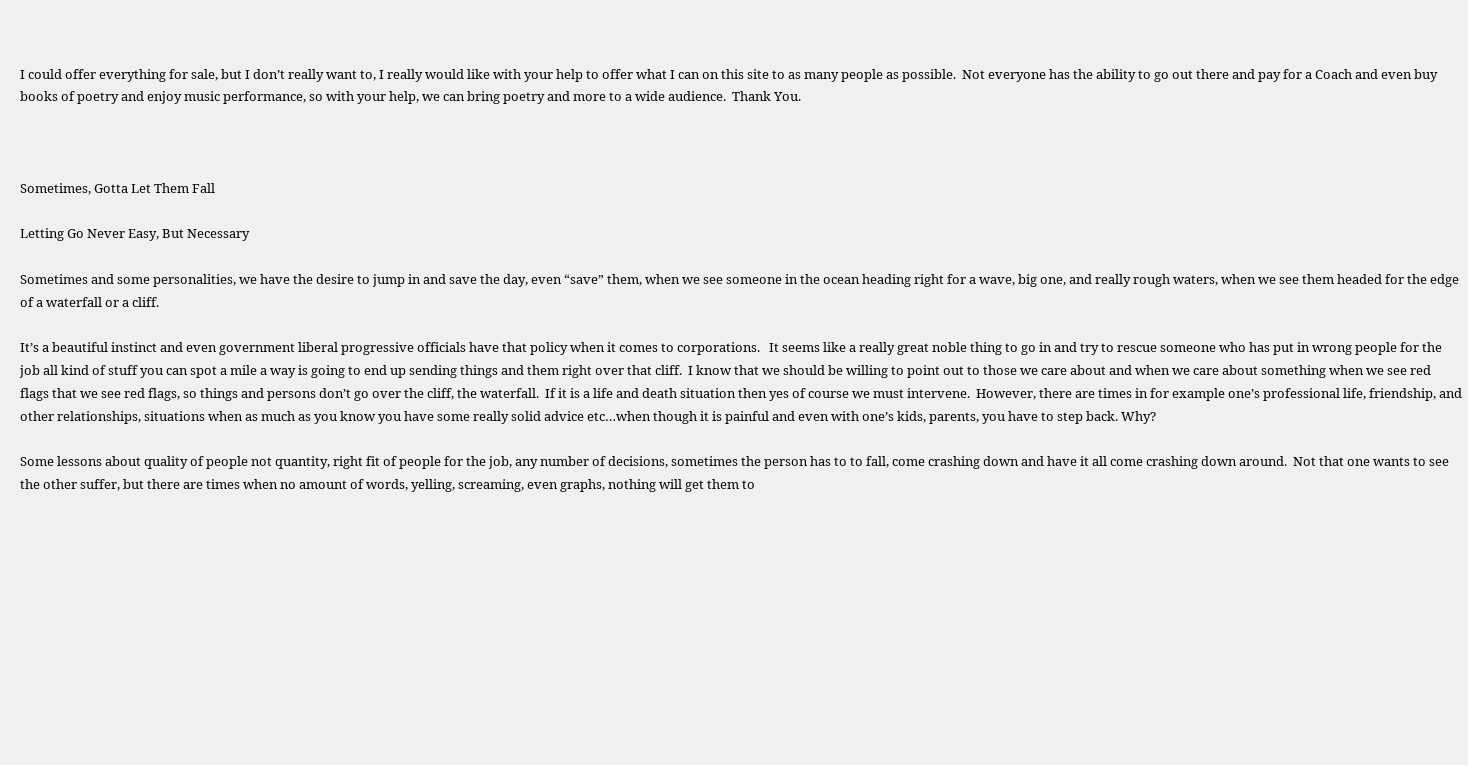I could offer everything for sale, but I don’t really want to, I really would like with your help to offer what I can on this site to as many people as possible.  Not everyone has the ability to go out there and pay for a Coach and even buy books of poetry and enjoy music performance, so with your help, we can bring poetry and more to a wide audience.  Thank You.



Sometimes, Gotta Let Them Fall

Letting Go Never Easy, But Necessary

Sometimes and some personalities, we have the desire to jump in and save the day, even “save” them, when we see someone in the ocean heading right for a wave, big one, and really rough waters, when we see them headed for the edge of a waterfall or a cliff.

It’s a beautiful instinct and even government liberal progressive officials have that policy when it comes to corporations.   It seems like a really great noble thing to go in and try to rescue someone who has put in wrong people for the job all kind of stuff you can spot a mile a way is going to end up sending things and them right over that cliff.  I know that we should be willing to point out to those we care about and when we care about something when we see red flags that we see red flags, so things and persons don’t go over the cliff, the waterfall.  If it is a life and death situation then yes of course we must intervene.  However, there are times in for example one’s professional life, friendship, and other relationships, situations when as much as you know you have some really solid advice etc…when though it is painful and even with one’s kids, parents, you have to step back. Why?

Some lessons about quality of people not quantity, right fit of people for the job, any number of decisions, sometimes the person has to to fall, come crashing down and have it all come crashing down around.  Not that one wants to see the other suffer, but there are times when no amount of words, yelling, screaming, even graphs, nothing will get them to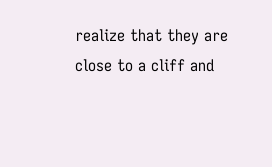realize that they are close to a cliff and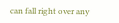can fall right over any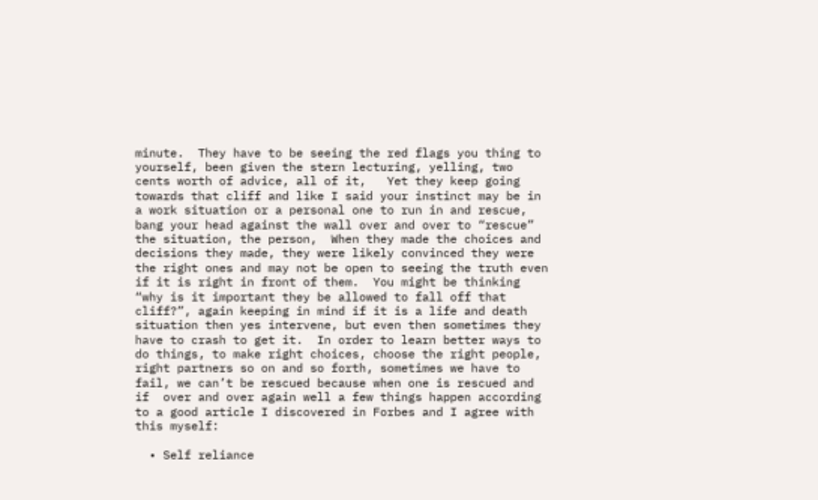minute.  They have to be seeing the red flags you thing to yourself, been given the stern lecturing, yelling, two cents worth of advice, all of it,   Yet they keep going towards that cliff and like I said your instinct may be in a work situation or a personal one to run in and rescue, bang your head against the wall over and over to “rescue” the situation, the person,  When they made the choices and decisions they made, they were likely convinced they were the right ones and may not be open to seeing the truth even if it is right in front of them.  You might be thinking “why is it important they be allowed to fall off that cliff?”, again keeping in mind if it is a life and death situation then yes intervene, but even then sometimes they have to crash to get it.  In order to learn better ways to do things, to make right choices, choose the right people, right partners so on and so forth, sometimes we have to fail, we can’t be rescued because when one is rescued and if  over and over again well a few things happen according to a good article I discovered in Forbes and I agree with this myself:

  • Self reliance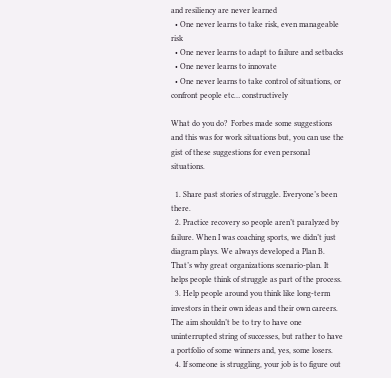and resiliency are never learned
  • One never learns to take risk, even manageable risk
  • One never learns to adapt to failure and setbacks
  • One never learns to innovate
  • One never learns to take control of situations, or confront people etc… constructively

What do you do?  Forbes made some suggestions and this was for work situations but, you can use the gist of these suggestions for even personal situations.

  1. Share past stories of struggle. Everyone’s been there.
  2. Practice recovery so people aren’t paralyzed by failure. When I was coaching sports, we didn’t just diagram plays. We always developed a Plan B. That’s why great organizations scenario-plan. It helps people think of struggle as part of the process.
  3. Help people around you think like long-term investors in their own ideas and their own careers. The aim shouldn’t be to try to have one uninterrupted string of successes, but rather to have a portfolio of some winners and, yes, some losers.
  4. If someone is struggling, your job is to figure out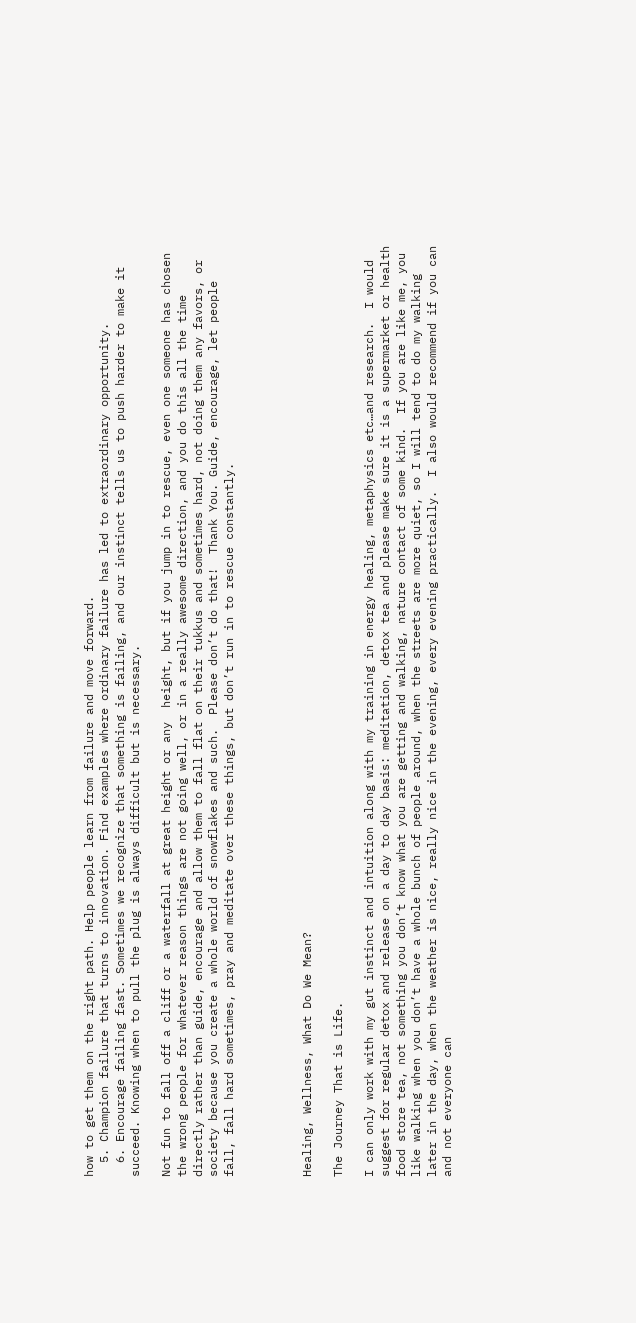how to get them on the right path. Help people learn from failure and move forward.
  5. Champion failure that turns to innovation. Find examples where ordinary failure has led to extraordinary opportunity.
  6. Encourage failing fast. Sometimes we recognize that something is failing, and our instinct tells us to push harder to make it succeed. Knowing when to pull the plug is always difficult but is necessary.

Not fun to fall off a cliff or a waterfall at great height or any  height, but if you jump in to rescue, even one someone has chosen the wrong people for whatever reason things are not going well, or in a really awesome direction, and you do this all the time directly rather than guide, encourage and allow them to fall flat on their tukkus and sometimes hard, not doing them any favors, or society because you create a whole world of snowflakes and such.  Please don’t do that!  Thank You. Guide, encourage, let people fall, fall hard sometimes, pray and meditate over these things, but don’t run in to rescue constantly.




Healing, Wellness, What Do We Mean?

The Journey That is Life.

I can only work with my gut instinct and intuition along with my training in energy healing, metaphysics etc…and research.  I would suggest for regular detox and release on a day to day basis: meditation, detox tea and please make sure it is a supermarket or health food store tea, not something you don’t know what you are getting and walking, nature contact of some kind.  If you are like me, you like walking when you don’t have a whole bunch of people around, when the streets are more quiet, so I will tend to do my walking later in the day, when the weather is nice, really nice in the evening, every evening practically.  I also would recommend if you can and not everyone can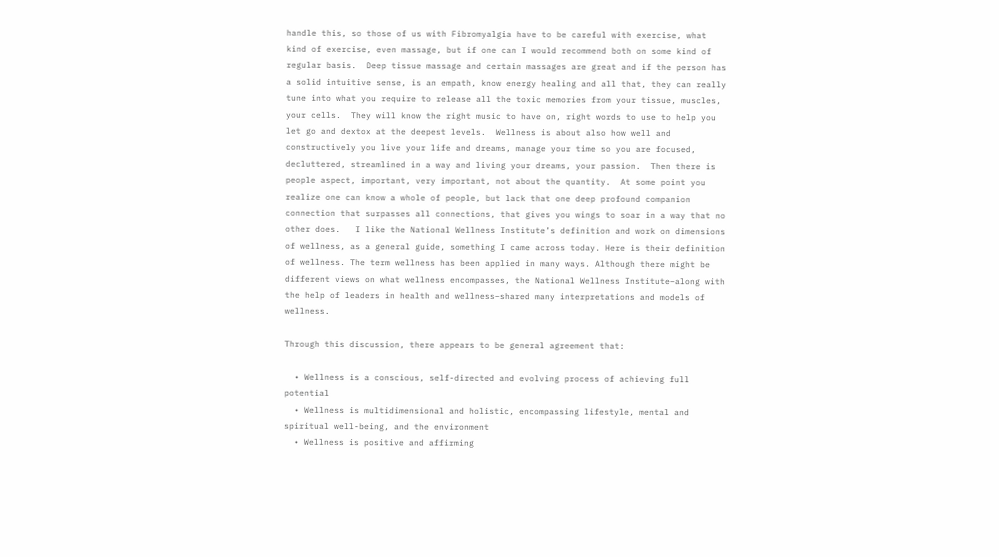handle this, so those of us with Fibromyalgia have to be careful with exercise, what kind of exercise, even massage, but if one can I would recommend both on some kind of regular basis.  Deep tissue massage and certain massages are great and if the person has a solid intuitive sense, is an empath, know energy healing and all that, they can really tune into what you require to release all the toxic memories from your tissue, muscles, your cells.  They will know the right music to have on, right words to use to help you let go and dextox at the deepest levels.  Wellness is about also how well and constructively you live your life and dreams, manage your time so you are focused, decluttered, streamlined in a way and living your dreams, your passion.  Then there is people aspect, important, very important, not about the quantity.  At some point you realize one can know a whole of people, but lack that one deep profound companion connection that surpasses all connections, that gives you wings to soar in a way that no other does.   I like the National Wellness Institute’s definition and work on dimensions of wellness, as a general guide, something I came across today. Here is their definition of wellness. The term wellness has been applied in many ways. Although there might be different views on what wellness encompasses, the National Wellness Institute–along with the help of leaders in health and wellness–shared many interpretations and models of wellness.

Through this discussion, there appears to be general agreement that:

  • Wellness is a conscious, self-directed and evolving process of achieving full potential
  • Wellness is multidimensional and holistic, encompassing lifestyle, mental and spiritual well-being, and the environment
  • Wellness is positive and affirming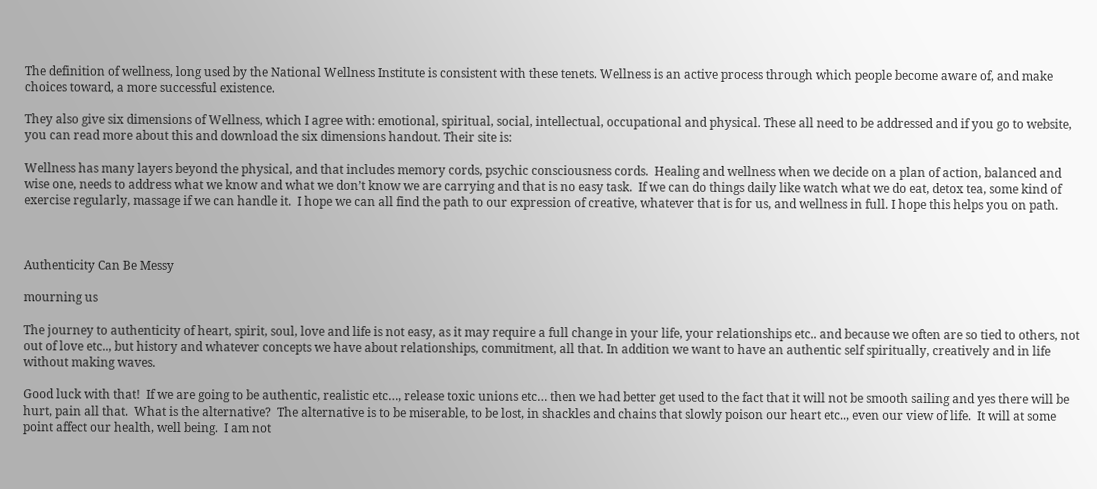The definition of wellness, long used by the National Wellness Institute is consistent with these tenets. Wellness is an active process through which people become aware of, and make choices toward, a more successful existence.

They also give six dimensions of Wellness, which I agree with: emotional, spiritual, social, intellectual, occupational and physical. These all need to be addressed and if you go to website, you can read more about this and download the six dimensions handout. Their site is:

Wellness has many layers beyond the physical, and that includes memory cords, psychic consciousness cords.  Healing and wellness when we decide on a plan of action, balanced and wise one, needs to address what we know and what we don’t know we are carrying and that is no easy task.  If we can do things daily like watch what we do eat, detox tea, some kind of exercise regularly, massage if we can handle it.  I hope we can all find the path to our expression of creative, whatever that is for us, and wellness in full. I hope this helps you on path.



Authenticity Can Be Messy

mourning us

The journey to authenticity of heart, spirit, soul, love and life is not easy, as it may require a full change in your life, your relationships etc.. and because we often are so tied to others, not out of love etc.., but history and whatever concepts we have about relationships, commitment, all that. In addition we want to have an authentic self spiritually, creatively and in life without making waves.

Good luck with that!  If we are going to be authentic, realistic etc…, release toxic unions etc… then we had better get used to the fact that it will not be smooth sailing and yes there will be hurt, pain all that.  What is the alternative?  The alternative is to be miserable, to be lost, in shackles and chains that slowly poison our heart etc.., even our view of life.  It will at some point affect our health, well being.  I am not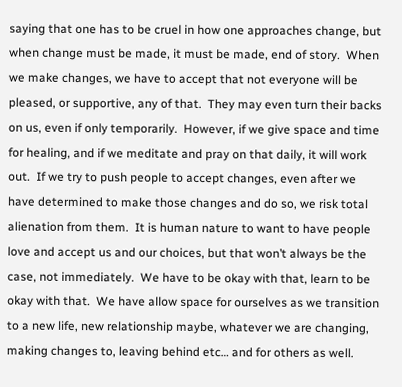saying that one has to be cruel in how one approaches change, but when change must be made, it must be made, end of story.  When we make changes, we have to accept that not everyone will be pleased, or supportive, any of that.  They may even turn their backs on us, even if only temporarily.  However, if we give space and time for healing, and if we meditate and pray on that daily, it will work out.  If we try to push people to accept changes, even after we have determined to make those changes and do so, we risk total alienation from them.  It is human nature to want to have people love and accept us and our choices, but that won’t always be the case, not immediately.  We have to be okay with that, learn to be okay with that.  We have allow space for ourselves as we transition to a new life, new relationship maybe, whatever we are changing, making changes to, leaving behind etc… and for others as well.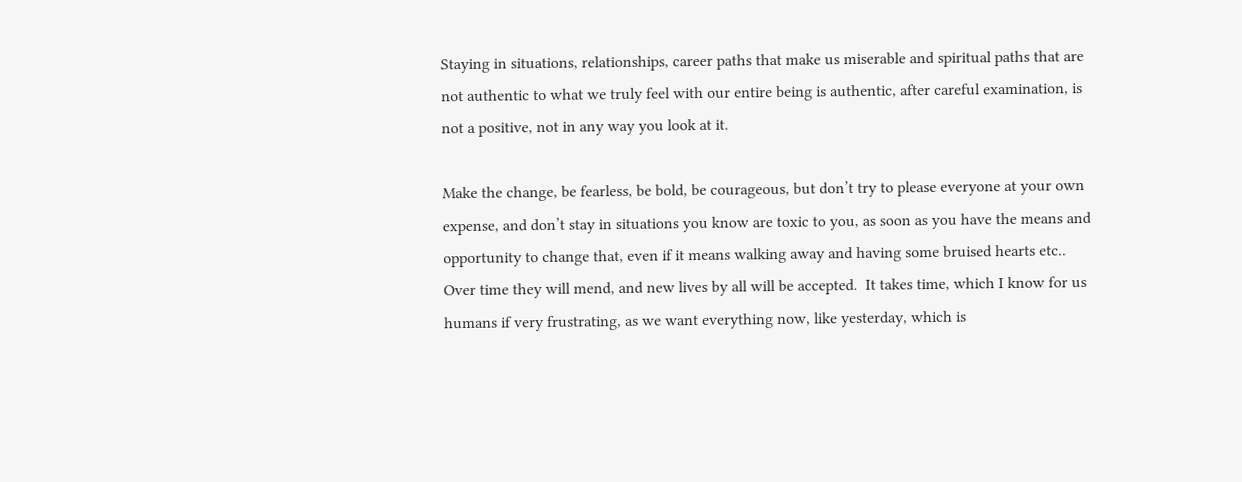Staying in situations, relationships, career paths that make us miserable and spiritual paths that are not authentic to what we truly feel with our entire being is authentic, after careful examination, is not a positive, not in any way you look at it.

Make the change, be fearless, be bold, be courageous, but don’t try to please everyone at your own expense, and don’t stay in situations you know are toxic to you, as soon as you have the means and opportunity to change that, even if it means walking away and having some bruised hearts etc..  Over time they will mend, and new lives by all will be accepted.  It takes time, which I know for us humans if very frustrating, as we want everything now, like yesterday, which is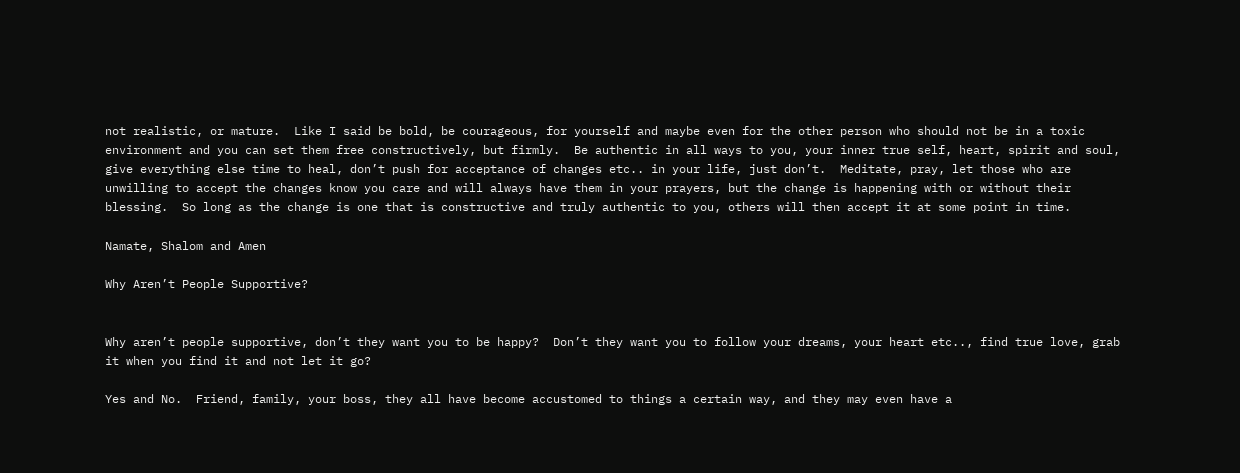not realistic, or mature.  Like I said be bold, be courageous, for yourself and maybe even for the other person who should not be in a toxic environment and you can set them free constructively, but firmly.  Be authentic in all ways to you, your inner true self, heart, spirit and soul, give everything else time to heal, don’t push for acceptance of changes etc.. in your life, just don’t.  Meditate, pray, let those who are unwilling to accept the changes know you care and will always have them in your prayers, but the change is happening with or without their blessing.  So long as the change is one that is constructive and truly authentic to you, others will then accept it at some point in time.

Namate, Shalom and Amen

Why Aren’t People Supportive?


Why aren’t people supportive, don’t they want you to be happy?  Don’t they want you to follow your dreams, your heart etc.., find true love, grab it when you find it and not let it go?

Yes and No.  Friend, family, your boss, they all have become accustomed to things a certain way, and they may even have a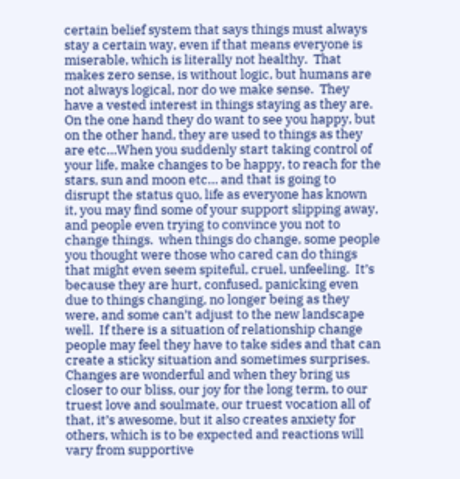certain belief system that says things must always stay a certain way, even if that means everyone is miserable, which is literally not healthy.  That makes zero sense, is without logic, but humans are not always logical, nor do we make sense.  They have a vested interest in things staying as they are.  On the one hand they do want to see you happy, but on the other hand, they are used to things as they are etc…When you suddenly start taking control of your life, make changes to be happy, to reach for the stars, sun and moon etc… and that is going to disrupt the status quo, life as everyone has known it, you may find some of your support slipping away, and people even trying to convince you not to change things.  when things do change, some people you thought were those who cared can do things that might even seem spiteful, cruel, unfeeling.  It’s because they are hurt, confused, panicking even due to things changing, no longer being as they were, and some can’t adjust to the new landscape well.  If there is a situation of relationship change people may feel they have to take sides and that can create a sticky situation and sometimes surprises.  Changes are wonderful and when they bring us closer to our bliss, our joy for the long term, to our truest love and soulmate, our truest vocation all of that, it’s awesome, but it also creates anxiety for others, which is to be expected and reactions will vary from supportive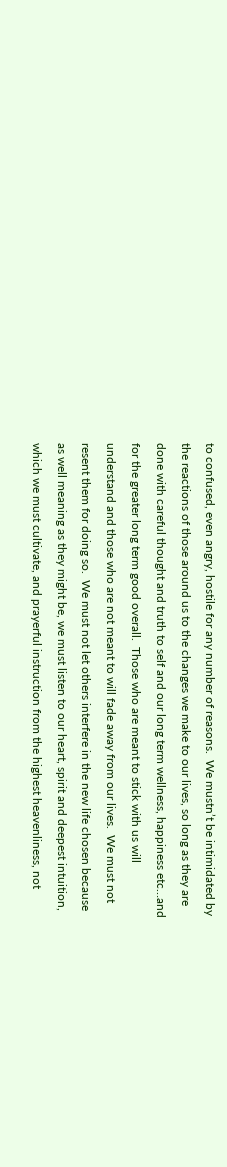to confused, even angry, hostile for any number of reasons.  We mustn’t be intimidated by the reactions of those around us to the changes we make to our lives, so long as they are done with careful thought and truth to self and our long term wellness, happiness etc…and for the greater long term good overall.  Those who are meant to stick with us will understand and those who are not meant to will fade away from our lives.  We must not resent them for doing so.  We must not let others interfere in the new life chosen because as well meaning as they might be, we must listen to our heart, spirit and deepest intuition, which we must cultivate, and prayerful instruction from the highest heavenliness, not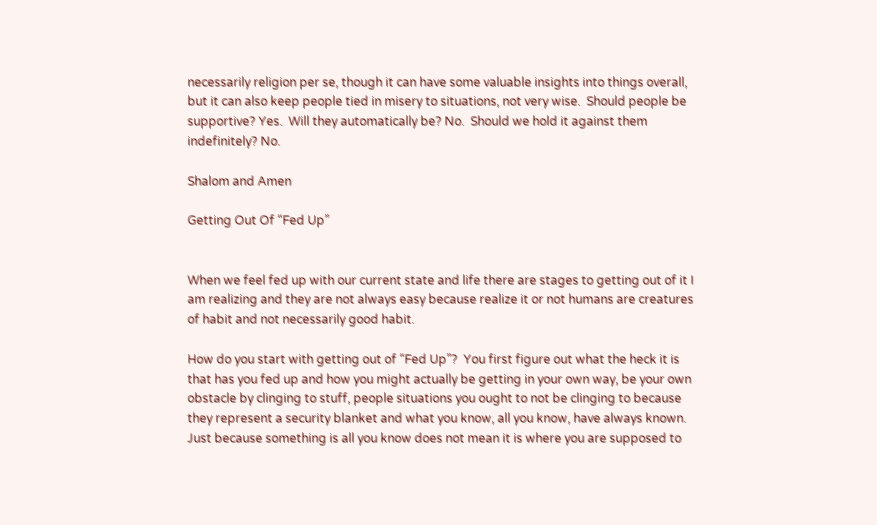necessarily religion per se, though it can have some valuable insights into things overall, but it can also keep people tied in misery to situations, not very wise.  Should people be supportive? Yes.  Will they automatically be? No.  Should we hold it against them indefinitely? No.

Shalom and Amen

Getting Out Of “Fed Up”


When we feel fed up with our current state and life there are stages to getting out of it I am realizing and they are not always easy because realize it or not humans are creatures of habit and not necessarily good habit.

How do you start with getting out of “Fed Up”?  You first figure out what the heck it is that has you fed up and how you might actually be getting in your own way, be your own obstacle by clinging to stuff, people situations you ought to not be clinging to because they represent a security blanket and what you know, all you know, have always known.  Just because something is all you know does not mean it is where you are supposed to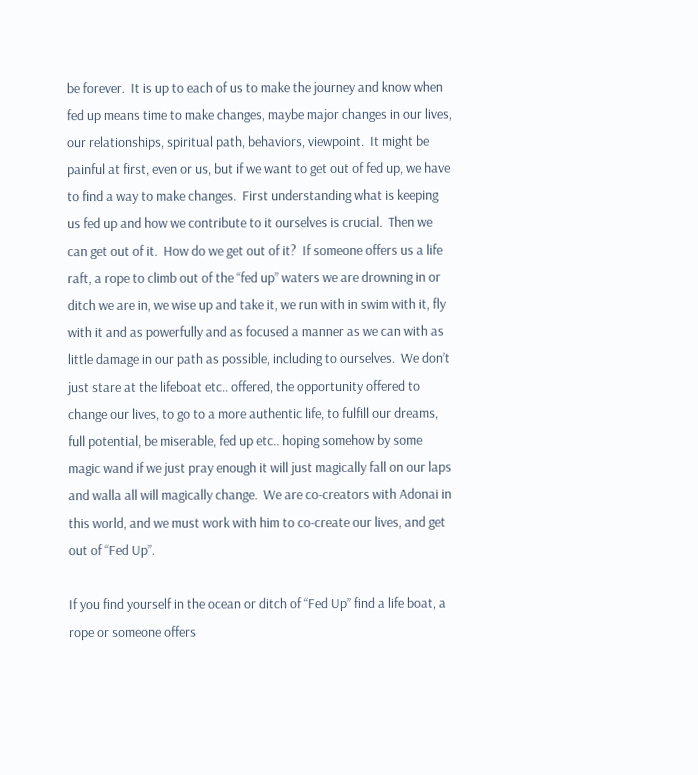be forever.  It is up to each of us to make the journey and know when fed up means time to make changes, maybe major changes in our lives, our relationships, spiritual path, behaviors, viewpoint.  It might be painful at first, even or us, but if we want to get out of fed up, we have to find a way to make changes.  First understanding what is keeping us fed up and how we contribute to it ourselves is crucial.  Then we can get out of it.  How do we get out of it?  If someone offers us a life raft, a rope to climb out of the “fed up” waters we are drowning in or ditch we are in, we wise up and take it, we run with in swim with it, fly with it and as powerfully and as focused a manner as we can with as little damage in our path as possible, including to ourselves.  We don’t just stare at the lifeboat etc.. offered, the opportunity offered to change our lives, to go to a more authentic life, to fulfill our dreams, full potential, be miserable, fed up etc.. hoping somehow by some magic wand if we just pray enough it will just magically fall on our laps and walla all will magically change.  We are co-creators with Adonai in this world, and we must work with him to co-create our lives, and get out of “Fed Up”.

If you find yourself in the ocean or ditch of “Fed Up” find a life boat, a rope or someone offers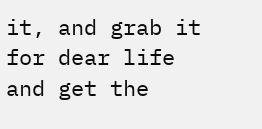it, and grab it for dear life and get the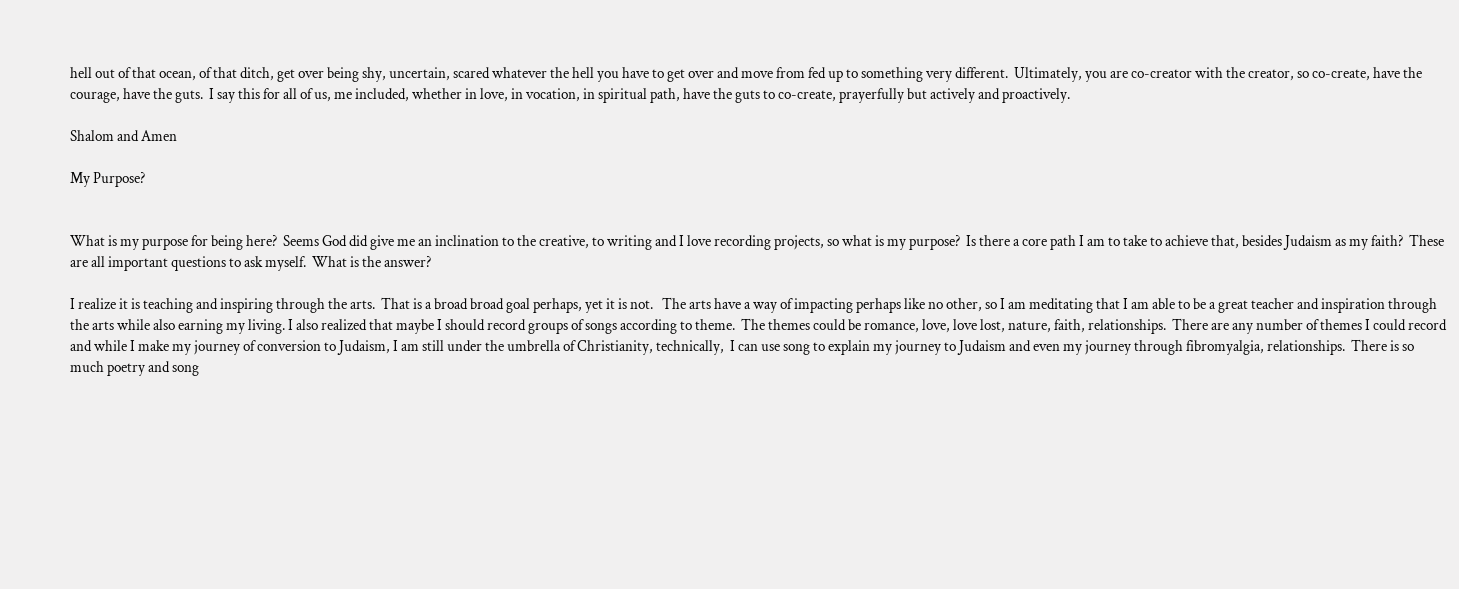hell out of that ocean, of that ditch, get over being shy, uncertain, scared whatever the hell you have to get over and move from fed up to something very different.  Ultimately, you are co-creator with the creator, so co-create, have the courage, have the guts.  I say this for all of us, me included, whether in love, in vocation, in spiritual path, have the guts to co-create, prayerfully but actively and proactively.

Shalom and Amen

My Purpose?


What is my purpose for being here?  Seems God did give me an inclination to the creative, to writing and I love recording projects, so what is my purpose?  Is there a core path I am to take to achieve that, besides Judaism as my faith?  These are all important questions to ask myself.  What is the answer?

I realize it is teaching and inspiring through the arts.  That is a broad broad goal perhaps, yet it is not.   The arts have a way of impacting perhaps like no other, so I am meditating that I am able to be a great teacher and inspiration through the arts while also earning my living. I also realized that maybe I should record groups of songs according to theme.  The themes could be romance, love, love lost, nature, faith, relationships.  There are any number of themes I could record and while I make my journey of conversion to Judaism, I am still under the umbrella of Christianity, technically,  I can use song to explain my journey to Judaism and even my journey through fibromyalgia, relationships.  There is so much poetry and song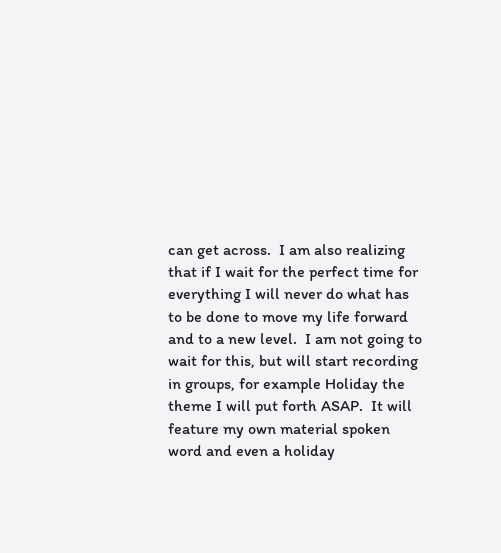can get across.  I am also realizing that if I wait for the perfect time for everything I will never do what has to be done to move my life forward and to a new level.  I am not going to wait for this, but will start recording in groups, for example Holiday the theme I will put forth ASAP.  It will feature my own material spoken word and even a holiday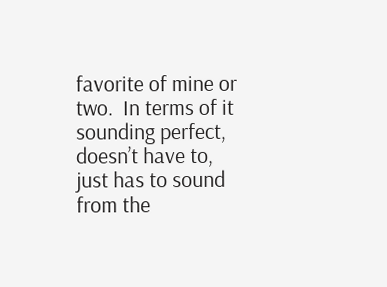favorite of mine or two.  In terms of it sounding perfect, doesn’t have to, just has to sound from the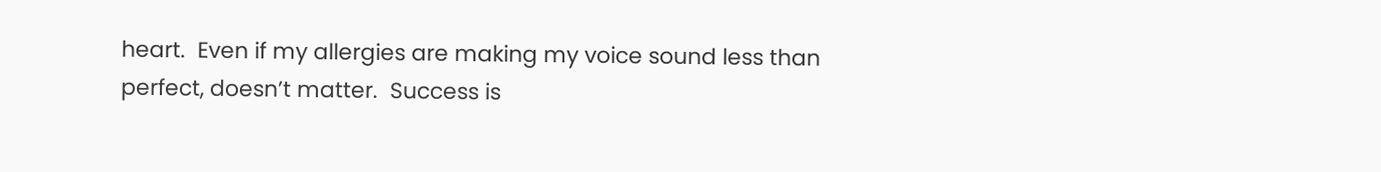heart.  Even if my allergies are making my voice sound less than perfect, doesn’t matter.  Success is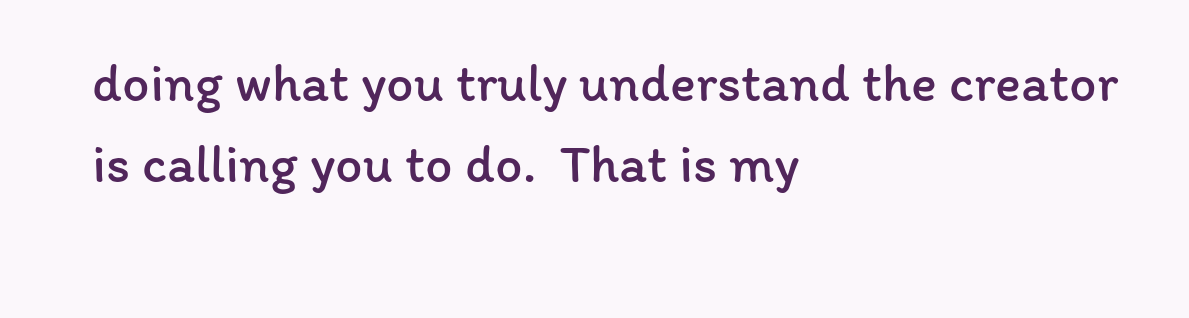doing what you truly understand the creator is calling you to do.  That is my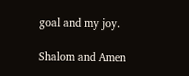goal and my joy.

Shalom and Amen